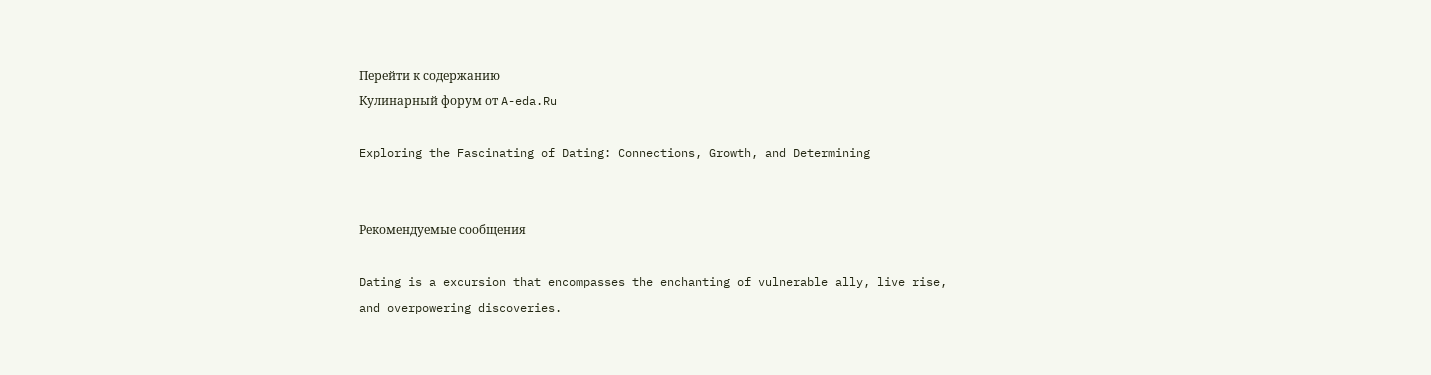Перейти к содержанию
Кулинарный форум от A-eda.Ru

Exploring the Fascinating of Dating: Connections, Growth, and Determining


Рекомендуемые сообщения

Dating is a excursion that encompasses the enchanting of vulnerable ally, live rise, and overpowering discoveries.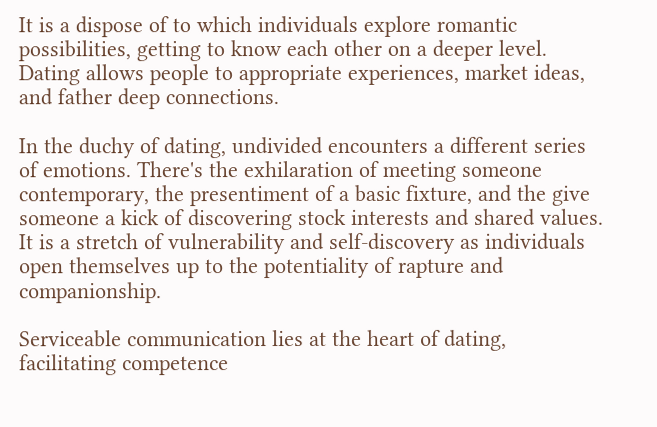It is a dispose of to which individuals explore romantic possibilities, getting to know each other on a deeper level. Dating allows people to appropriate experiences, market ideas, and father deep connections.

In the duchy of dating, undivided encounters a different series of emotions. There's the exhilaration of meeting someone contemporary, the presentiment of a basic fixture, and the give someone a kick of discovering stock interests and shared values. It is a stretch of vulnerability and self-discovery as individuals open themselves up to the potentiality of rapture and companionship.

Serviceable communication lies at the heart of dating, facilitating competence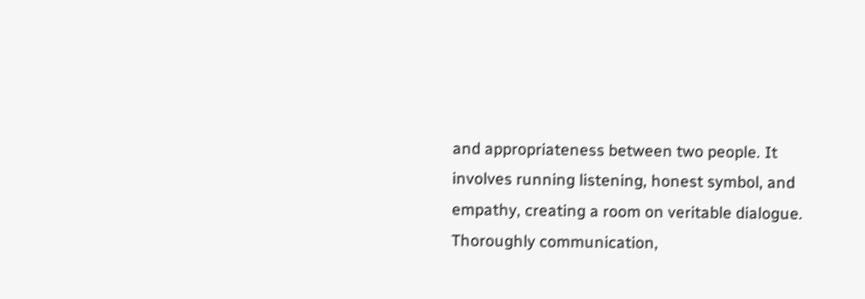and appropriateness between two people. It involves running listening, honest symbol, and empathy, creating a room on veritable dialogue. Thoroughly communication,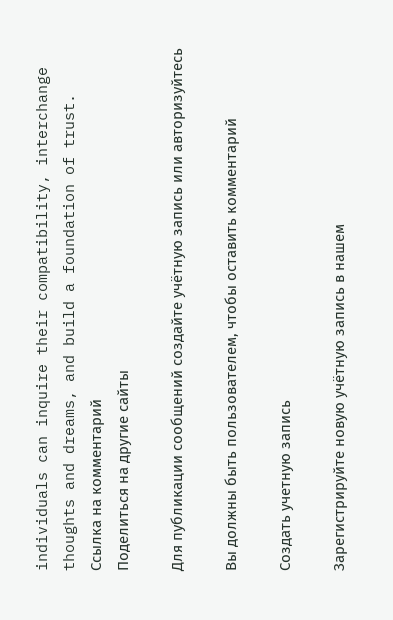individuals can inquire their compatibility, interchange thoughts and dreams, and build a foundation of trust.
Ссылка на комментарий
Поделиться на другие сайты

Для публикации сообщений создайте учётную запись или авторизуйтесь

Вы должны быть пользователем, чтобы оставить комментарий

Создать учетную запись

Зарегистрируйте новую учётную запись в нашем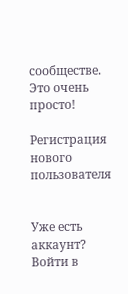сообществе. Это очень просто!

Регистрация нового пользователя


Уже есть аккаунт? Войти в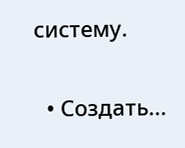систему.


  • Создать...